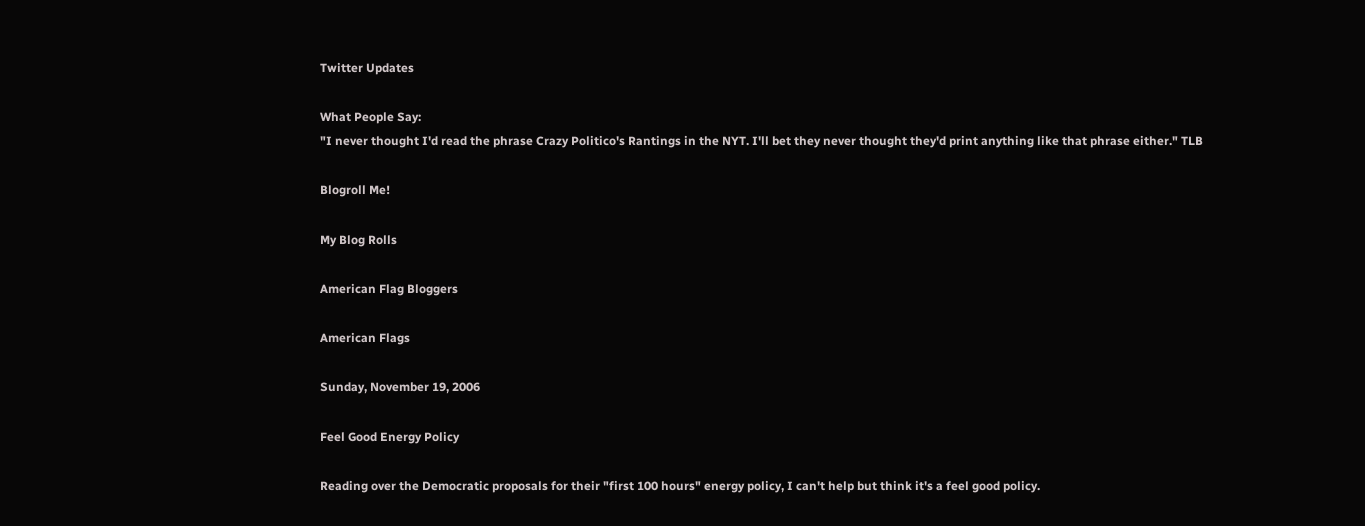Twitter Updates

What People Say:
"I never thought I'd read the phrase Crazy Politico's Rantings in the NYT. I'll bet they never thought they'd print anything like that phrase either." TLB

Blogroll Me!

My Blog Rolls

American Flag Bloggers

American Flags

Sunday, November 19, 2006

Feel Good Energy Policy

Reading over the Democratic proposals for their "first 100 hours" energy policy, I can't help but think it's a feel good policy.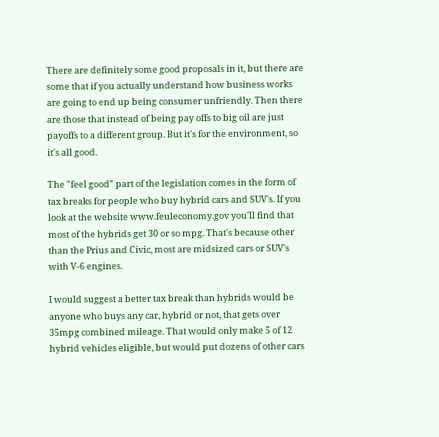There are definitely some good proposals in it, but there are some that if you actually understand how business works are going to end up being consumer unfriendly. Then there are those that instead of being pay offs to big oil are just payoffs to a different group. But it's for the environment, so it's all good.

The "feel good" part of the legislation comes in the form of tax breaks for people who buy hybrid cars and SUV's. If you look at the website www.feuleconomy.gov you'll find that most of the hybrids get 30 or so mpg. That's because other than the Prius and Civic, most are midsized cars or SUV's with V-6 engines.

I would suggest a better tax break than hybrids would be anyone who buys any car, hybrid or not, that gets over 35mpg combined mileage. That would only make 5 of 12 hybrid vehicles eligible, but would put dozens of other cars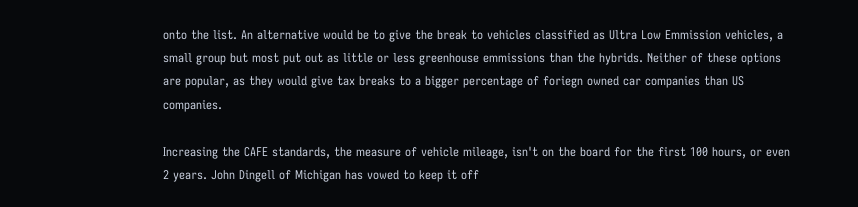onto the list. An alternative would be to give the break to vehicles classified as Ultra Low Emmission vehicles, a small group but most put out as little or less greenhouse emmissions than the hybrids. Neither of these options are popular, as they would give tax breaks to a bigger percentage of foriegn owned car companies than US companies.

Increasing the CAFE standards, the measure of vehicle mileage, isn't on the board for the first 100 hours, or even 2 years. John Dingell of Michigan has vowed to keep it off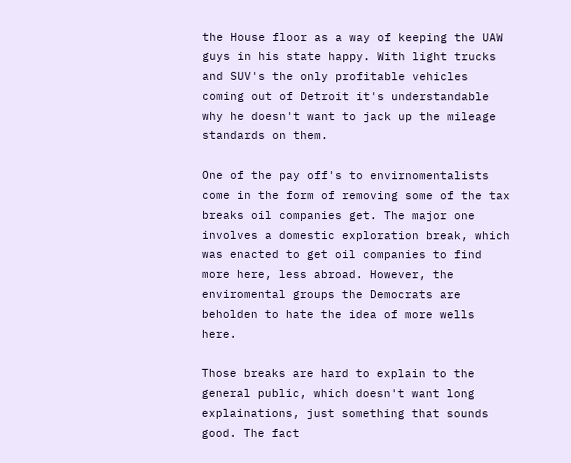the House floor as a way of keeping the UAW guys in his state happy. With light trucks and SUV's the only profitable vehicles coming out of Detroit it's understandable why he doesn't want to jack up the mileage standards on them.

One of the pay off's to envirnomentalists come in the form of removing some of the tax breaks oil companies get. The major one involves a domestic exploration break, which was enacted to get oil companies to find more here, less abroad. However, the enviromental groups the Democrats are beholden to hate the idea of more wells here.

Those breaks are hard to explain to the general public, which doesn't want long explainations, just something that sounds good. The fact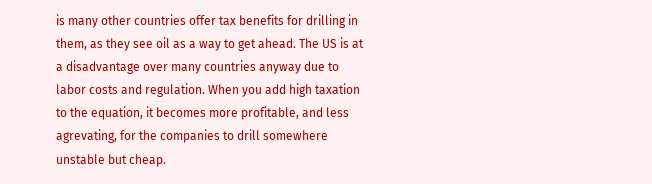is many other countries offer tax benefits for drilling in them, as they see oil as a way to get ahead. The US is at a disadvantage over many countries anyway due to labor costs and regulation. When you add high taxation to the equation, it becomes more profitable, and less agrevating, for the companies to drill somewhere unstable but cheap.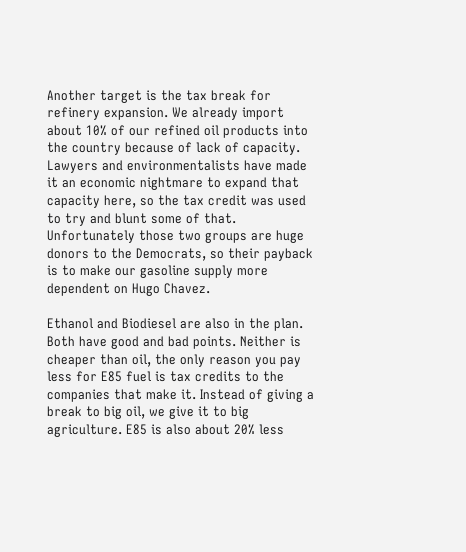Another target is the tax break for refinery expansion. We already import about 10% of our refined oil products into the country because of lack of capacity. Lawyers and environmentalists have made it an economic nightmare to expand that capacity here, so the tax credit was used to try and blunt some of that. Unfortunately those two groups are huge donors to the Democrats, so their payback is to make our gasoline supply more dependent on Hugo Chavez.

Ethanol and Biodiesel are also in the plan. Both have good and bad points. Neither is cheaper than oil, the only reason you pay less for E85 fuel is tax credits to the companies that make it. Instead of giving a break to big oil, we give it to big agriculture. E85 is also about 20% less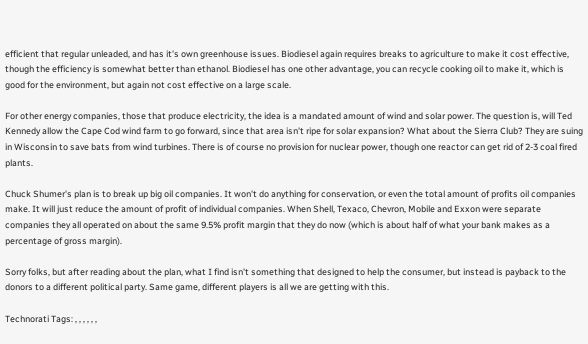efficient that regular unleaded, and has it's own greenhouse issues. Biodiesel again requires breaks to agriculture to make it cost effective, though the efficiency is somewhat better than ethanol. Biodiesel has one other advantage, you can recycle cooking oil to make it, which is good for the environment, but again not cost effective on a large scale.

For other energy companies, those that produce electricity, the idea is a mandated amount of wind and solar power. The question is, will Ted Kennedy allow the Cape Cod wind farm to go forward, since that area isn't ripe for solar expansion? What about the Sierra Club? They are suing in Wisconsin to save bats from wind turbines. There is of course no provision for nuclear power, though one reactor can get rid of 2-3 coal fired plants.

Chuck Shumer's plan is to break up big oil companies. It won't do anything for conservation, or even the total amount of profits oil companies make. It will just reduce the amount of profit of individual companies. When Shell, Texaco, Chevron, Mobile and Exxon were separate companies they all operated on about the same 9.5% profit margin that they do now (which is about half of what your bank makes as a percentage of gross margin).

Sorry folks, but after reading about the plan, what I find isn't something that designed to help the consumer, but instead is payback to the donors to a different political party. Same game, different players is all we are getting with this.

Technorati Tags: , , , , , ,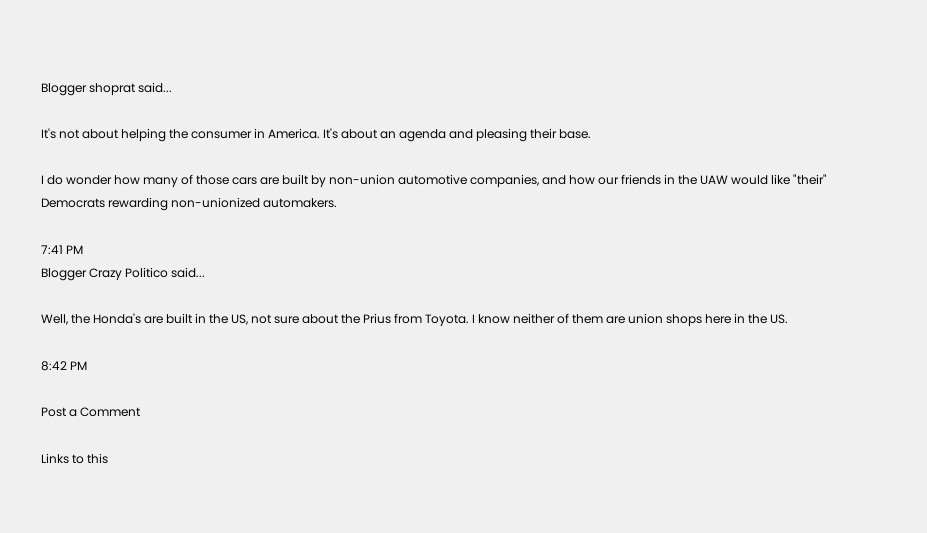Blogger shoprat said...

It's not about helping the consumer in America. It's about an agenda and pleasing their base.

I do wonder how many of those cars are built by non-union automotive companies, and how our friends in the UAW would like "their" Democrats rewarding non-unionized automakers.

7:41 PM
Blogger Crazy Politico said...

Well, the Honda's are built in the US, not sure about the Prius from Toyota. I know neither of them are union shops here in the US.

8:42 PM

Post a Comment

Links to this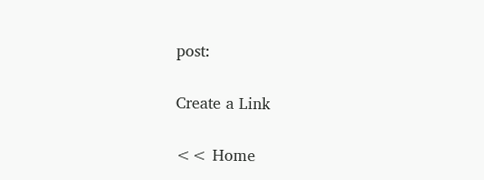post:

Create a Link

<< Home